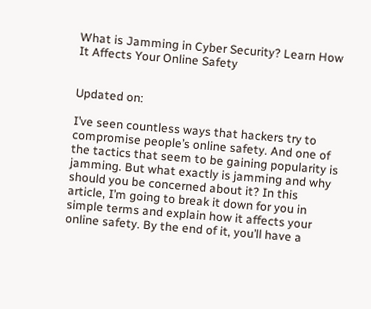What is Jamming in Cyber Security? Learn How It Affects Your Online Safety


Updated on:

I’ve seen countless ways that hackers try to compromise people’s online safety. And one of the tactics that seem to be gaining popularity is jamming. But what exactly is jamming and why should you be concerned about it? In this article, I’m going to break it down for you in simple terms and explain how it affects your online safety. By the end of it, you’ll have a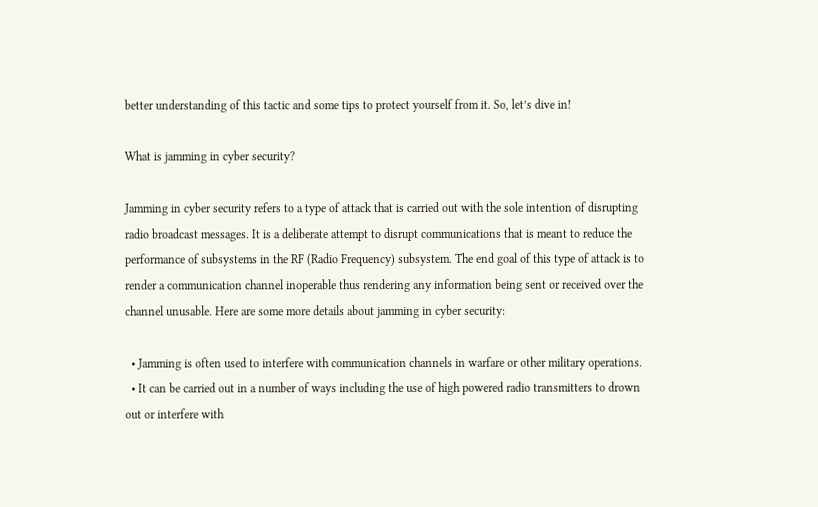better understanding of this tactic and some tips to protect yourself from it. So, let’s dive in!

What is jamming in cyber security?

Jamming in cyber security refers to a type of attack that is carried out with the sole intention of disrupting radio broadcast messages. It is a deliberate attempt to disrupt communications that is meant to reduce the performance of subsystems in the RF (Radio Frequency) subsystem. The end goal of this type of attack is to render a communication channel inoperable thus rendering any information being sent or received over the channel unusable. Here are some more details about jamming in cyber security:

  • Jamming is often used to interfere with communication channels in warfare or other military operations.
  • It can be carried out in a number of ways including the use of high powered radio transmitters to drown out or interfere with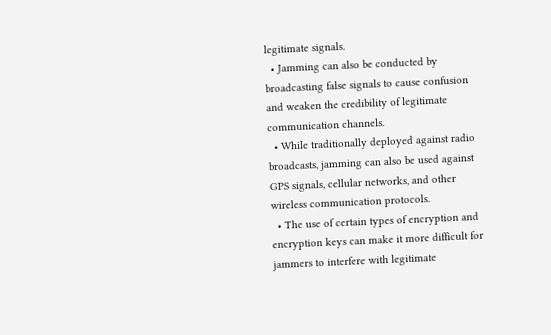legitimate signals.
  • Jamming can also be conducted by broadcasting false signals to cause confusion and weaken the credibility of legitimate communication channels.
  • While traditionally deployed against radio broadcasts, jamming can also be used against GPS signals, cellular networks, and other wireless communication protocols.
  • The use of certain types of encryption and encryption keys can make it more difficult for jammers to interfere with legitimate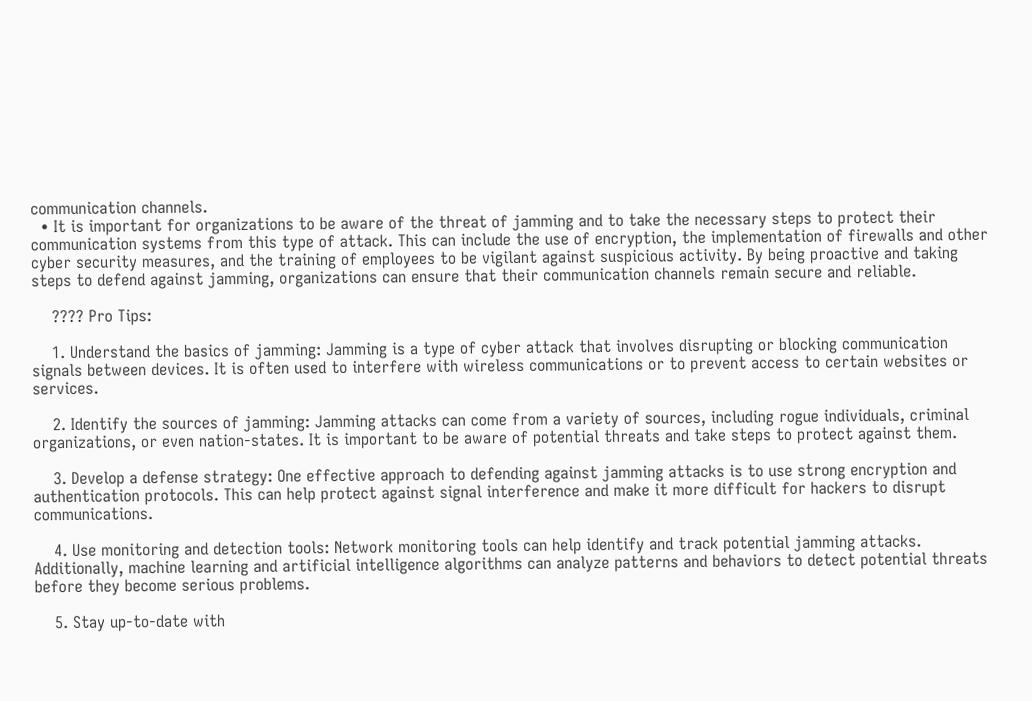communication channels.
  • It is important for organizations to be aware of the threat of jamming and to take the necessary steps to protect their communication systems from this type of attack. This can include the use of encryption, the implementation of firewalls and other cyber security measures, and the training of employees to be vigilant against suspicious activity. By being proactive and taking steps to defend against jamming, organizations can ensure that their communication channels remain secure and reliable.

    ???? Pro Tips:

    1. Understand the basics of jamming: Jamming is a type of cyber attack that involves disrupting or blocking communication signals between devices. It is often used to interfere with wireless communications or to prevent access to certain websites or services.

    2. Identify the sources of jamming: Jamming attacks can come from a variety of sources, including rogue individuals, criminal organizations, or even nation-states. It is important to be aware of potential threats and take steps to protect against them.

    3. Develop a defense strategy: One effective approach to defending against jamming attacks is to use strong encryption and authentication protocols. This can help protect against signal interference and make it more difficult for hackers to disrupt communications.

    4. Use monitoring and detection tools: Network monitoring tools can help identify and track potential jamming attacks. Additionally, machine learning and artificial intelligence algorithms can analyze patterns and behaviors to detect potential threats before they become serious problems.

    5. Stay up-to-date with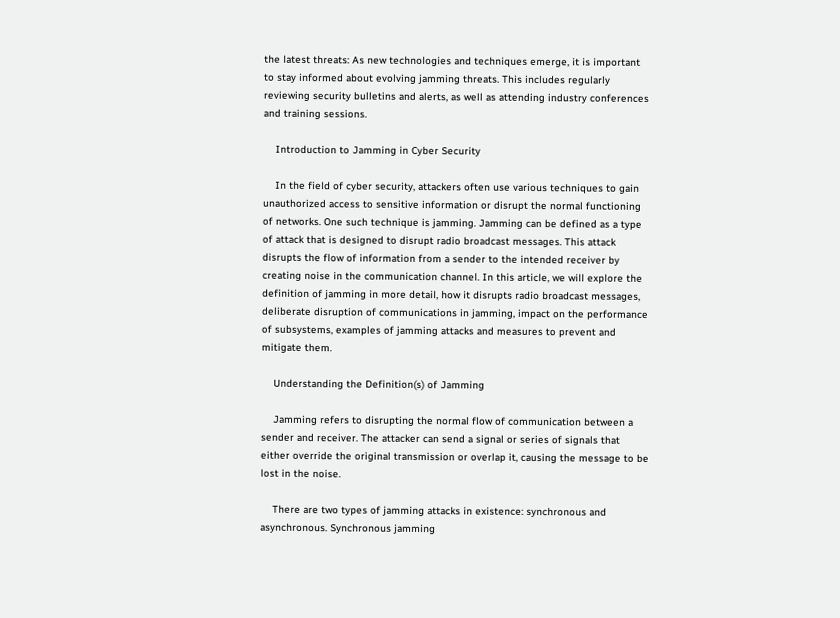the latest threats: As new technologies and techniques emerge, it is important to stay informed about evolving jamming threats. This includes regularly reviewing security bulletins and alerts, as well as attending industry conferences and training sessions.

    Introduction to Jamming in Cyber Security

    In the field of cyber security, attackers often use various techniques to gain unauthorized access to sensitive information or disrupt the normal functioning of networks. One such technique is jamming. Jamming can be defined as a type of attack that is designed to disrupt radio broadcast messages. This attack disrupts the flow of information from a sender to the intended receiver by creating noise in the communication channel. In this article, we will explore the definition of jamming in more detail, how it disrupts radio broadcast messages, deliberate disruption of communications in jamming, impact on the performance of subsystems, examples of jamming attacks and measures to prevent and mitigate them.

    Understanding the Definition(s) of Jamming

    Jamming refers to disrupting the normal flow of communication between a sender and receiver. The attacker can send a signal or series of signals that either override the original transmission or overlap it, causing the message to be lost in the noise.

    There are two types of jamming attacks in existence: synchronous and asynchronous. Synchronous jamming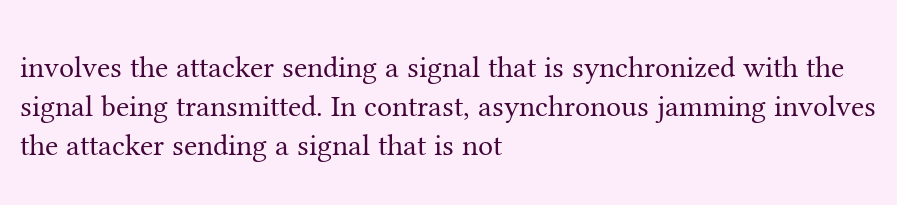involves the attacker sending a signal that is synchronized with the signal being transmitted. In contrast, asynchronous jamming involves the attacker sending a signal that is not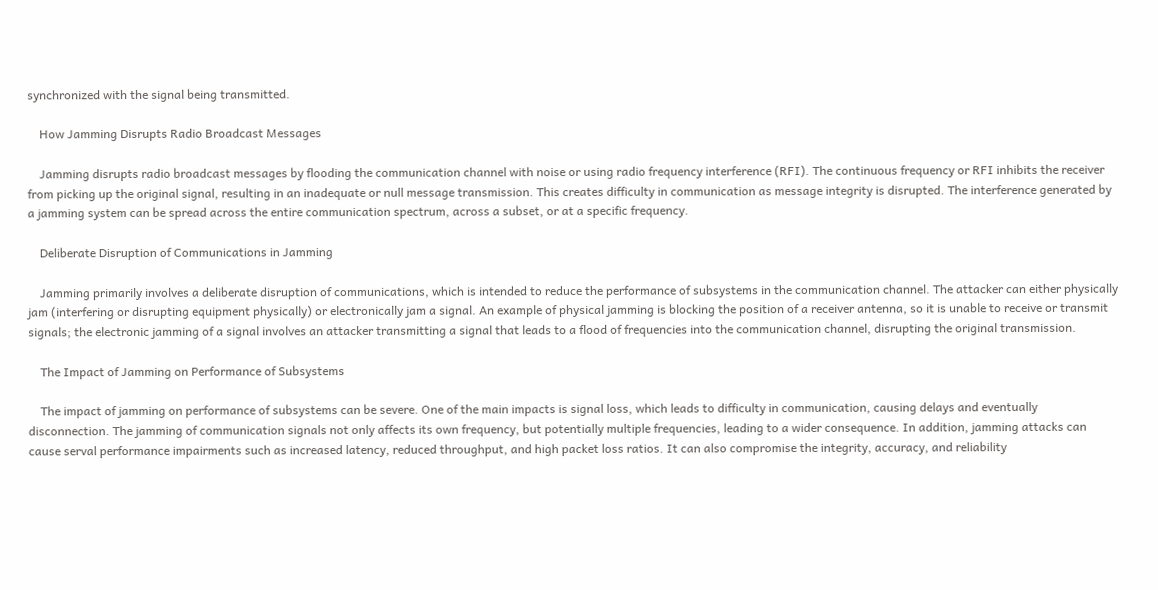synchronized with the signal being transmitted.

    How Jamming Disrupts Radio Broadcast Messages

    Jamming disrupts radio broadcast messages by flooding the communication channel with noise or using radio frequency interference (RFI). The continuous frequency or RFI inhibits the receiver from picking up the original signal, resulting in an inadequate or null message transmission. This creates difficulty in communication as message integrity is disrupted. The interference generated by a jamming system can be spread across the entire communication spectrum, across a subset, or at a specific frequency.

    Deliberate Disruption of Communications in Jamming

    Jamming primarily involves a deliberate disruption of communications, which is intended to reduce the performance of subsystems in the communication channel. The attacker can either physically jam (interfering or disrupting equipment physically) or electronically jam a signal. An example of physical jamming is blocking the position of a receiver antenna, so it is unable to receive or transmit signals; the electronic jamming of a signal involves an attacker transmitting a signal that leads to a flood of frequencies into the communication channel, disrupting the original transmission.

    The Impact of Jamming on Performance of Subsystems

    The impact of jamming on performance of subsystems can be severe. One of the main impacts is signal loss, which leads to difficulty in communication, causing delays and eventually disconnection. The jamming of communication signals not only affects its own frequency, but potentially multiple frequencies, leading to a wider consequence. In addition, jamming attacks can cause serval performance impairments such as increased latency, reduced throughput, and high packet loss ratios. It can also compromise the integrity, accuracy, and reliability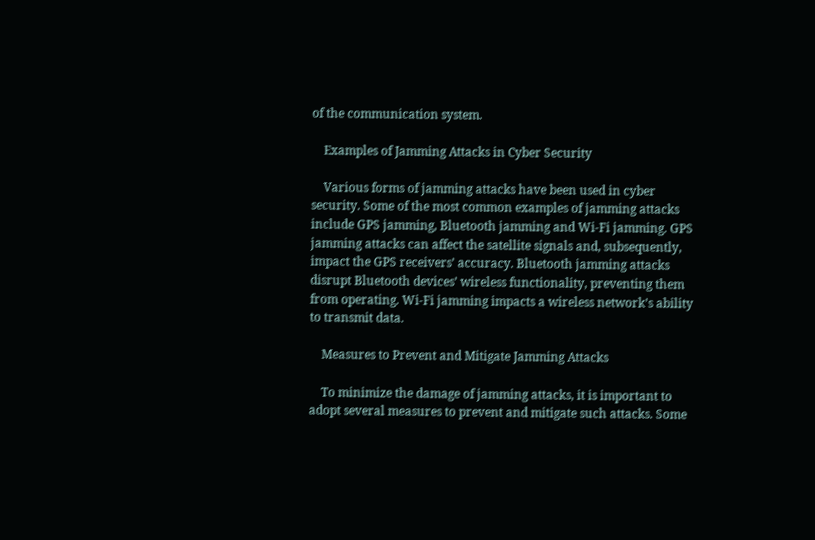of the communication system.

    Examples of Jamming Attacks in Cyber Security

    Various forms of jamming attacks have been used in cyber security. Some of the most common examples of jamming attacks include GPS jamming, Bluetooth jamming and Wi-Fi jamming. GPS jamming attacks can affect the satellite signals and, subsequently, impact the GPS receivers’ accuracy. Bluetooth jamming attacks disrupt Bluetooth devices’ wireless functionality, preventing them from operating. Wi-Fi jamming impacts a wireless network’s ability to transmit data.

    Measures to Prevent and Mitigate Jamming Attacks

    To minimize the damage of jamming attacks, it is important to adopt several measures to prevent and mitigate such attacks. Some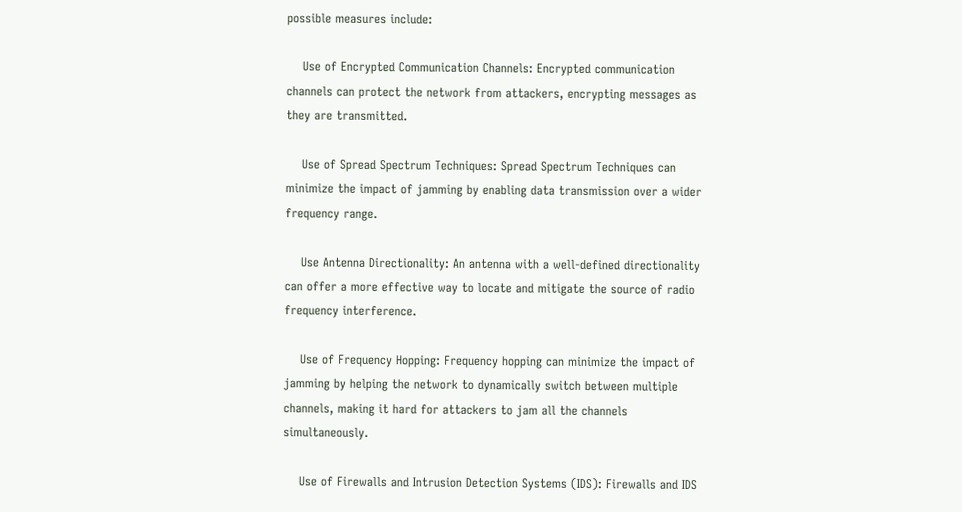possible measures include:

    Use of Encrypted Communication Channels: Encrypted communication channels can protect the network from attackers, encrypting messages as they are transmitted.

    Use of Spread Spectrum Techniques: Spread Spectrum Techniques can minimize the impact of jamming by enabling data transmission over a wider frequency range.

    Use Antenna Directionality: An antenna with a well-defined directionality can offer a more effective way to locate and mitigate the source of radio frequency interference.

    Use of Frequency Hopping: Frequency hopping can minimize the impact of jamming by helping the network to dynamically switch between multiple channels, making it hard for attackers to jam all the channels simultaneously.

    Use of Firewalls and Intrusion Detection Systems (IDS): Firewalls and IDS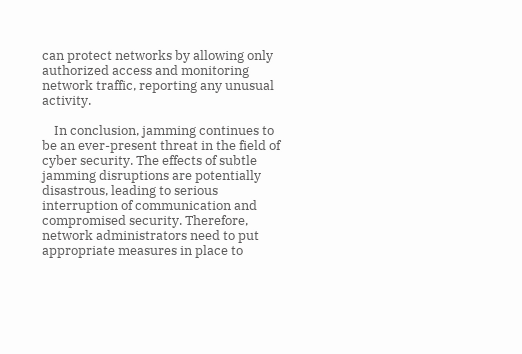can protect networks by allowing only authorized access and monitoring network traffic, reporting any unusual activity.

    In conclusion, jamming continues to be an ever-present threat in the field of cyber security. The effects of subtle jamming disruptions are potentially disastrous, leading to serious interruption of communication and compromised security. Therefore, network administrators need to put appropriate measures in place to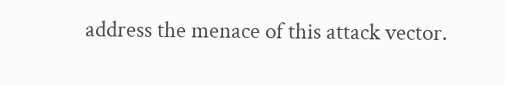address the menace of this attack vector.